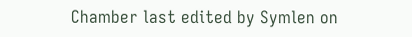Chamber last edited by Symlen on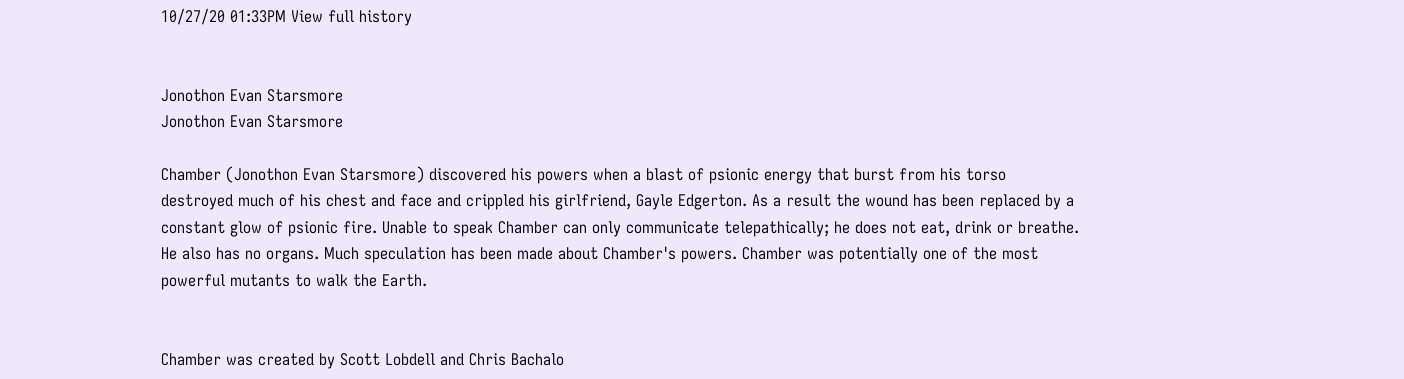10/27/20 01:33PM View full history


Jonothon Evan Starsmore
Jonothon Evan Starsmore

Chamber (Jonothon Evan Starsmore) discovered his powers when a blast of psionic energy that burst from his torso destroyed much of his chest and face and crippled his girlfriend, Gayle Edgerton. As a result the wound has been replaced by a constant glow of psionic fire. Unable to speak Chamber can only communicate telepathically; he does not eat, drink or breathe. He also has no organs. Much speculation has been made about Chamber's powers. Chamber was potentially one of the most powerful mutants to walk the Earth.


Chamber was created by Scott Lobdell and Chris Bachalo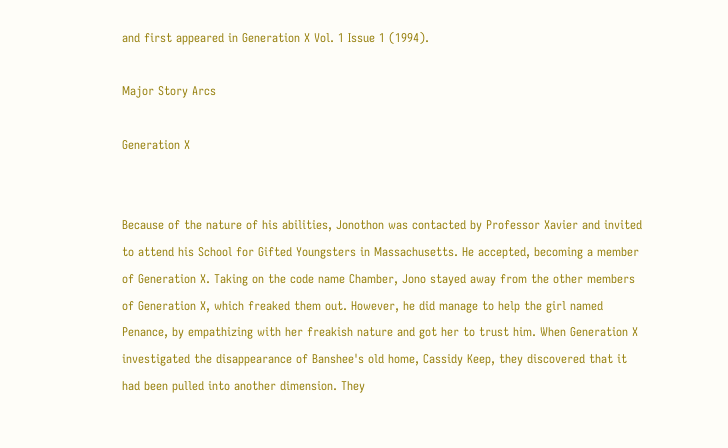and first appeared in Generation X Vol. 1 Issue 1 (1994).

Major Story Arcs

Generation X


Because of the nature of his abilities, Jonothon was contacted by Professor Xavier and invited to attend his School for Gifted Youngsters in Massachusetts. He accepted, becoming a member of Generation X. Taking on the code name Chamber, Jono stayed away from the other members of Generation X, which freaked them out. However, he did manage to help the girl named Penance, by empathizing with her freakish nature and got her to trust him. When Generation X investigated the disappearance of Banshee's old home, Cassidy Keep, they discovered that it had been pulled into another dimension. They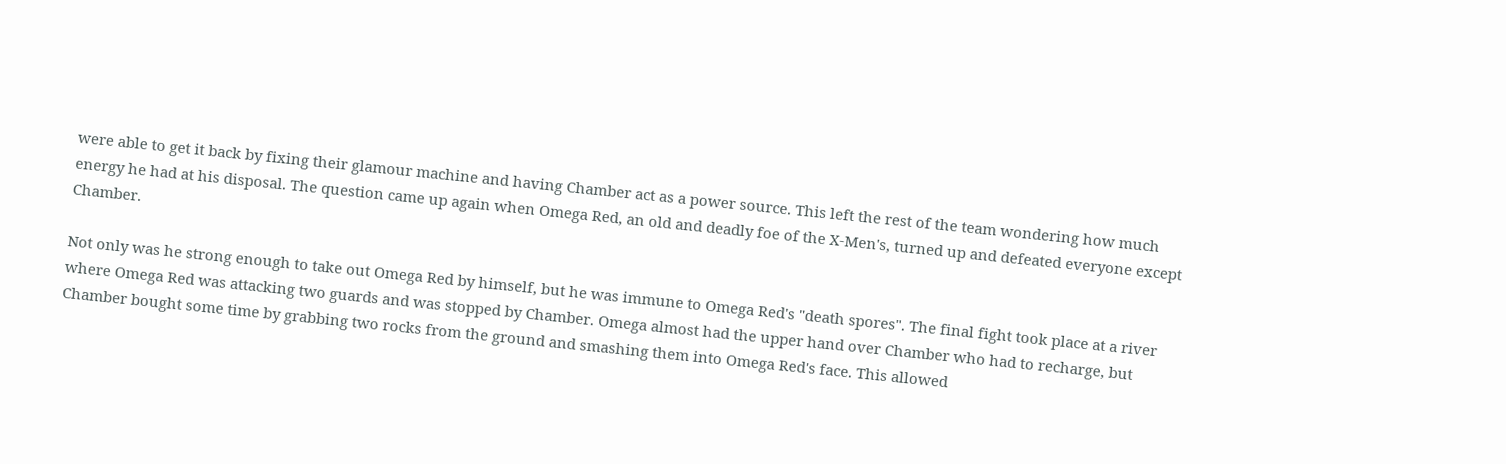were able to get it back by fixing their glamour machine and having Chamber act as a power source. This left the rest of the team wondering how much energy he had at his disposal. The question came up again when Omega Red, an old and deadly foe of the X-Men's, turned up and defeated everyone except Chamber.

Not only was he strong enough to take out Omega Red by himself, but he was immune to Omega Red's "death spores". The final fight took place at a river where Omega Red was attacking two guards and was stopped by Chamber. Omega almost had the upper hand over Chamber who had to recharge, but Chamber bought some time by grabbing two rocks from the ground and smashing them into Omega Red's face. This allowed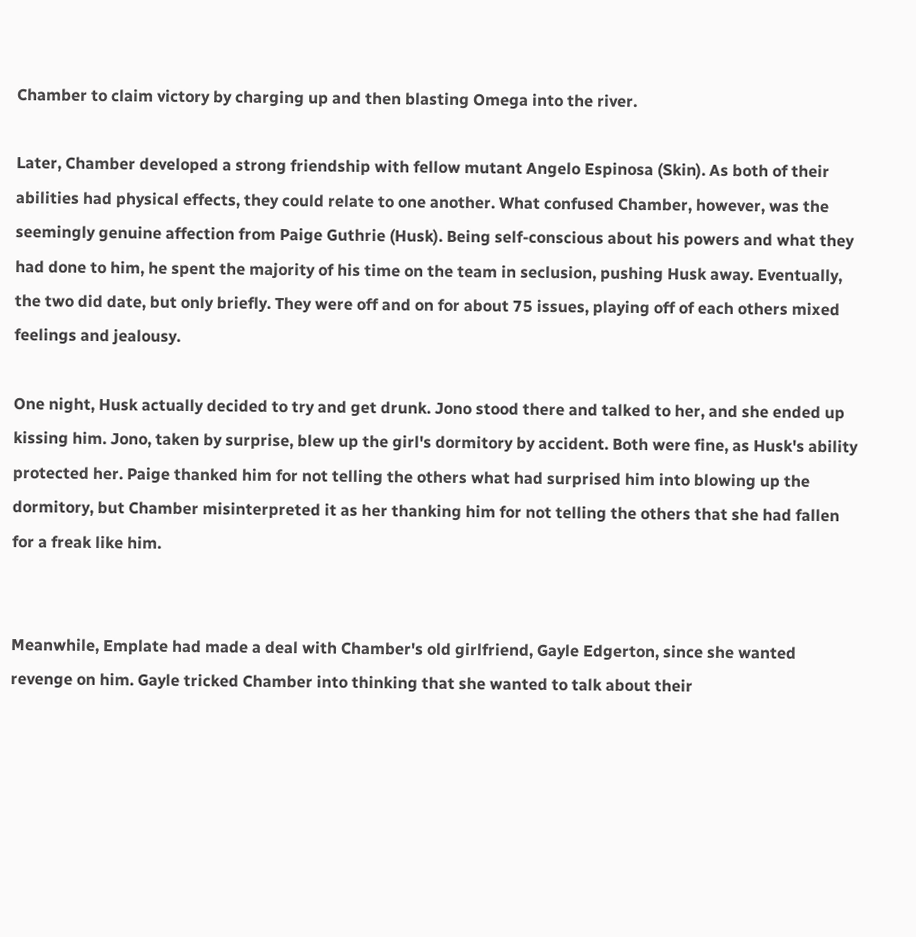Chamber to claim victory by charging up and then blasting Omega into the river.

Later, Chamber developed a strong friendship with fellow mutant Angelo Espinosa (Skin). As both of their abilities had physical effects, they could relate to one another. What confused Chamber, however, was the seemingly genuine affection from Paige Guthrie (Husk). Being self-conscious about his powers and what they had done to him, he spent the majority of his time on the team in seclusion, pushing Husk away. Eventually, the two did date, but only briefly. They were off and on for about 75 issues, playing off of each others mixed feelings and jealousy.

One night, Husk actually decided to try and get drunk. Jono stood there and talked to her, and she ended up kissing him. Jono, taken by surprise, blew up the girl's dormitory by accident. Both were fine, as Husk's ability protected her. Paige thanked him for not telling the others what had surprised him into blowing up the dormitory, but Chamber misinterpreted it as her thanking him for not telling the others that she had fallen for a freak like him.


Meanwhile, Emplate had made a deal with Chamber's old girlfriend, Gayle Edgerton, since she wanted revenge on him. Gayle tricked Chamber into thinking that she wanted to talk about their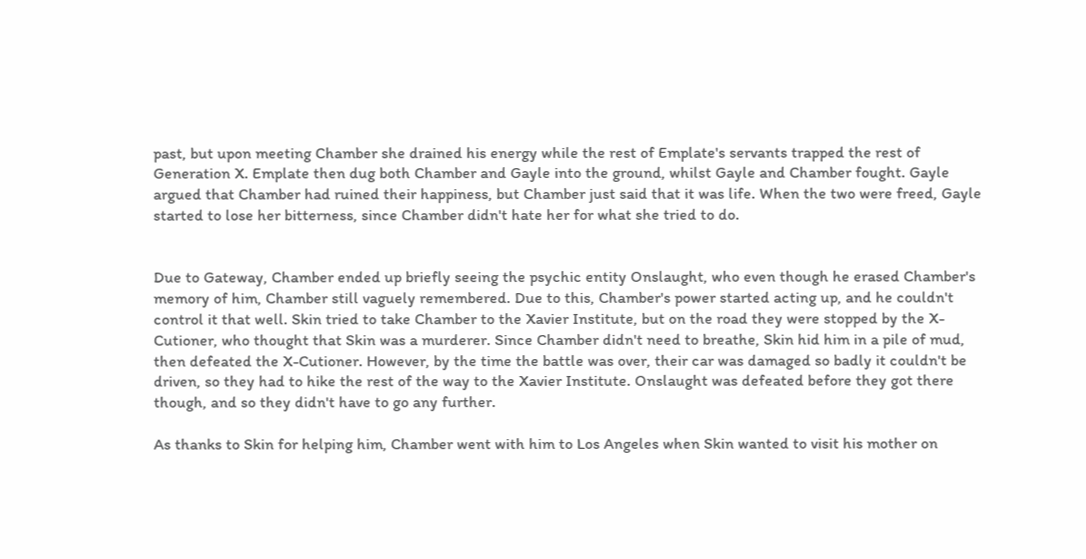past, but upon meeting Chamber she drained his energy while the rest of Emplate's servants trapped the rest of Generation X. Emplate then dug both Chamber and Gayle into the ground, whilst Gayle and Chamber fought. Gayle argued that Chamber had ruined their happiness, but Chamber just said that it was life. When the two were freed, Gayle started to lose her bitterness, since Chamber didn't hate her for what she tried to do.


Due to Gateway, Chamber ended up briefly seeing the psychic entity Onslaught, who even though he erased Chamber's memory of him, Chamber still vaguely remembered. Due to this, Chamber's power started acting up, and he couldn't control it that well. Skin tried to take Chamber to the Xavier Institute, but on the road they were stopped by the X-Cutioner, who thought that Skin was a murderer. Since Chamber didn't need to breathe, Skin hid him in a pile of mud, then defeated the X-Cutioner. However, by the time the battle was over, their car was damaged so badly it couldn't be driven, so they had to hike the rest of the way to the Xavier Institute. Onslaught was defeated before they got there though, and so they didn't have to go any further.

As thanks to Skin for helping him, Chamber went with him to Los Angeles when Skin wanted to visit his mother on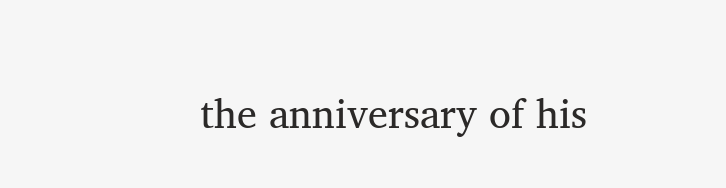the anniversary of his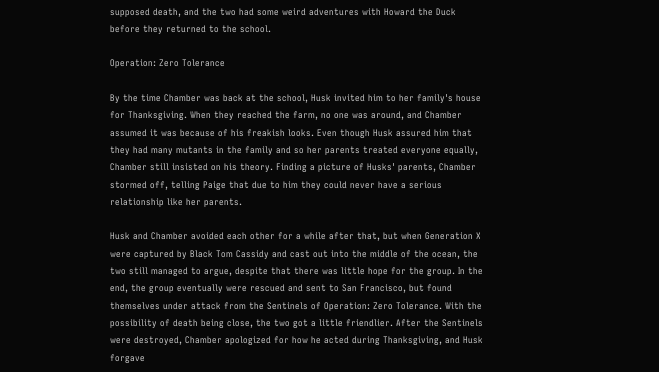supposed death, and the two had some weird adventures with Howard the Duck before they returned to the school.

Operation: Zero Tolerance

By the time Chamber was back at the school, Husk invited him to her family's house for Thanksgiving. When they reached the farm, no one was around, and Chamber assumed it was because of his freakish looks. Even though Husk assured him that they had many mutants in the family and so her parents treated everyone equally, Chamber still insisted on his theory. Finding a picture of Husks' parents, Chamber stormed off, telling Paige that due to him they could never have a serious relationship like her parents.

Husk and Chamber avoided each other for a while after that, but when Generation X were captured by Black Tom Cassidy and cast out into the middle of the ocean, the two still managed to argue, despite that there was little hope for the group. In the end, the group eventually were rescued and sent to San Francisco, but found themselves under attack from the Sentinels of Operation: Zero Tolerance. With the possibility of death being close, the two got a little friendlier. After the Sentinels were destroyed, Chamber apologized for how he acted during Thanksgiving, and Husk forgave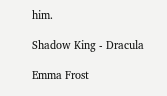him.

Shadow King - Dracula

Emma Frost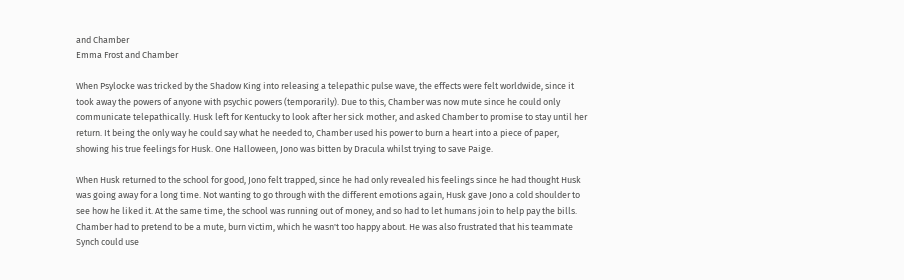and Chamber
Emma Frost and Chamber

When Psylocke was tricked by the Shadow King into releasing a telepathic pulse wave, the effects were felt worldwide, since it took away the powers of anyone with psychic powers (temporarily). Due to this, Chamber was now mute since he could only communicate telepathically. Husk left for Kentucky to look after her sick mother, and asked Chamber to promise to stay until her return. It being the only way he could say what he needed to, Chamber used his power to burn a heart into a piece of paper, showing his true feelings for Husk. One Halloween, Jono was bitten by Dracula whilst trying to save Paige.

When Husk returned to the school for good, Jono felt trapped, since he had only revealed his feelings since he had thought Husk was going away for a long time. Not wanting to go through with the different emotions again, Husk gave Jono a cold shoulder to see how he liked it. At the same time, the school was running out of money, and so had to let humans join to help pay the bills. Chamber had to pretend to be a mute, burn victim, which he wasn't too happy about. He was also frustrated that his teammate Synch could use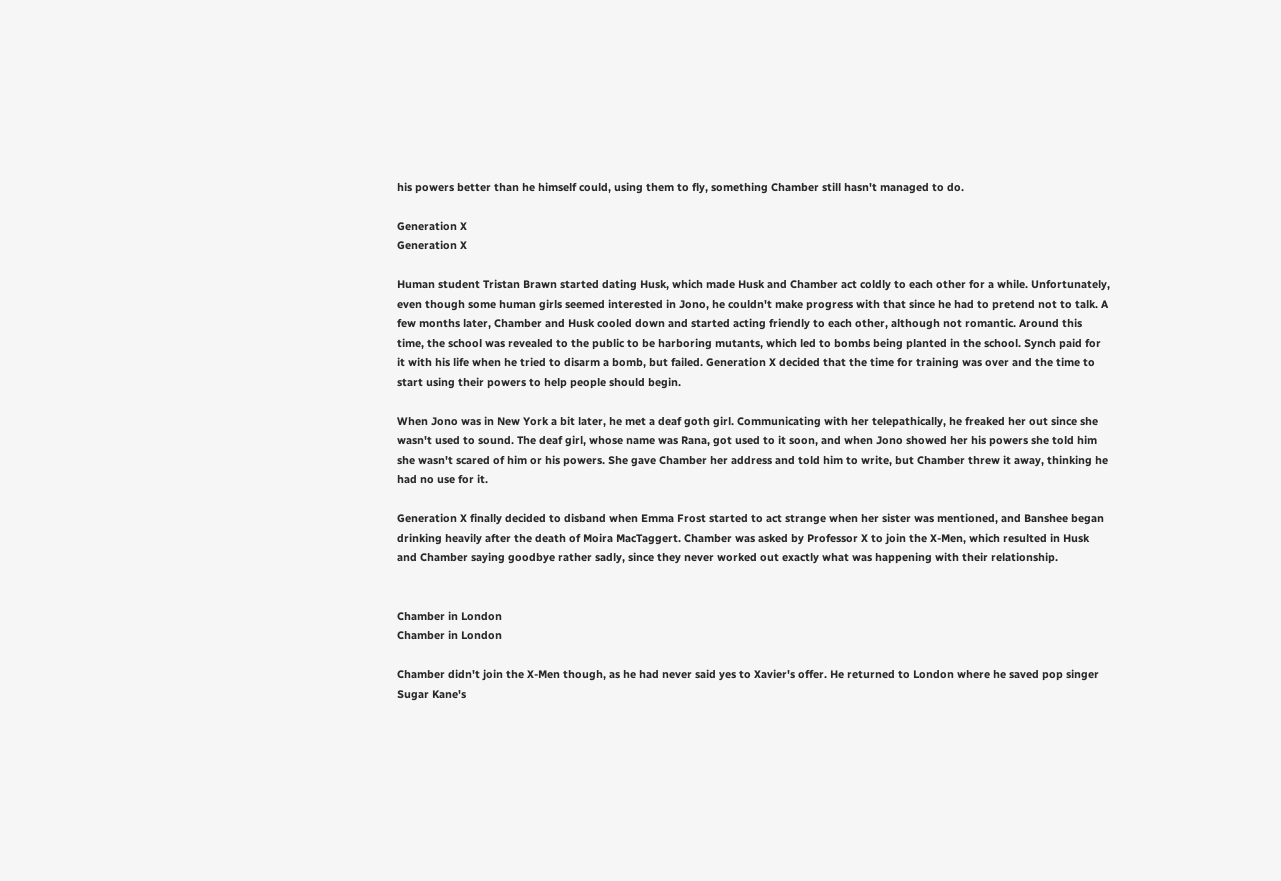his powers better than he himself could, using them to fly, something Chamber still hasn't managed to do.

Generation X
Generation X

Human student Tristan Brawn started dating Husk, which made Husk and Chamber act coldly to each other for a while. Unfortunately, even though some human girls seemed interested in Jono, he couldn't make progress with that since he had to pretend not to talk. A few months later, Chamber and Husk cooled down and started acting friendly to each other, although not romantic. Around this time, the school was revealed to the public to be harboring mutants, which led to bombs being planted in the school. Synch paid for it with his life when he tried to disarm a bomb, but failed. Generation X decided that the time for training was over and the time to start using their powers to help people should begin.

When Jono was in New York a bit later, he met a deaf goth girl. Communicating with her telepathically, he freaked her out since she wasn't used to sound. The deaf girl, whose name was Rana, got used to it soon, and when Jono showed her his powers she told him she wasn't scared of him or his powers. She gave Chamber her address and told him to write, but Chamber threw it away, thinking he had no use for it.

Generation X finally decided to disband when Emma Frost started to act strange when her sister was mentioned, and Banshee began drinking heavily after the death of Moira MacTaggert. Chamber was asked by Professor X to join the X-Men, which resulted in Husk and Chamber saying goodbye rather sadly, since they never worked out exactly what was happening with their relationship.


Chamber in London
Chamber in London

Chamber didn't join the X-Men though, as he had never said yes to Xavier's offer. He returned to London where he saved pop singer Sugar Kane's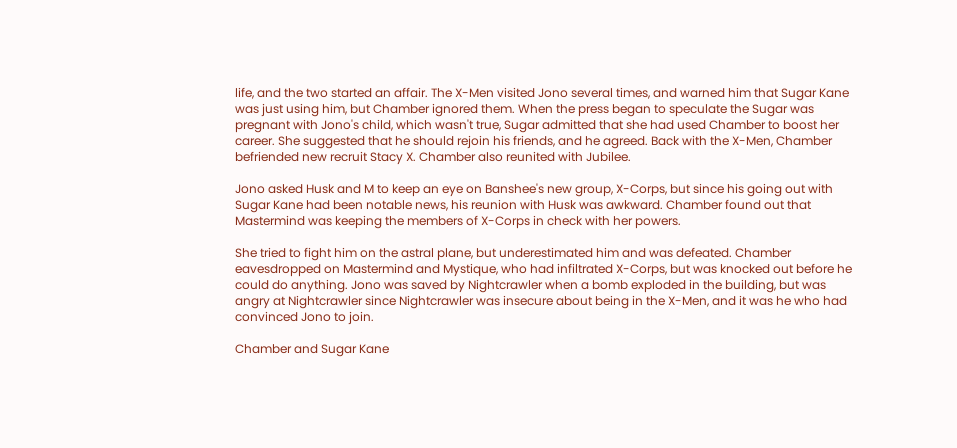life, and the two started an affair. The X-Men visited Jono several times, and warned him that Sugar Kane was just using him, but Chamber ignored them. When the press began to speculate the Sugar was pregnant with Jono's child, which wasn't true, Sugar admitted that she had used Chamber to boost her career. She suggested that he should rejoin his friends, and he agreed. Back with the X-Men, Chamber befriended new recruit Stacy X. Chamber also reunited with Jubilee.

Jono asked Husk and M to keep an eye on Banshee's new group, X-Corps, but since his going out with Sugar Kane had been notable news, his reunion with Husk was awkward. Chamber found out that Mastermind was keeping the members of X-Corps in check with her powers.

She tried to fight him on the astral plane, but underestimated him and was defeated. Chamber eavesdropped on Mastermind and Mystique, who had infiltrated X-Corps, but was knocked out before he could do anything. Jono was saved by Nightcrawler when a bomb exploded in the building, but was angry at Nightcrawler since Nightcrawler was insecure about being in the X-Men, and it was he who had convinced Jono to join.

Chamber and Sugar Kane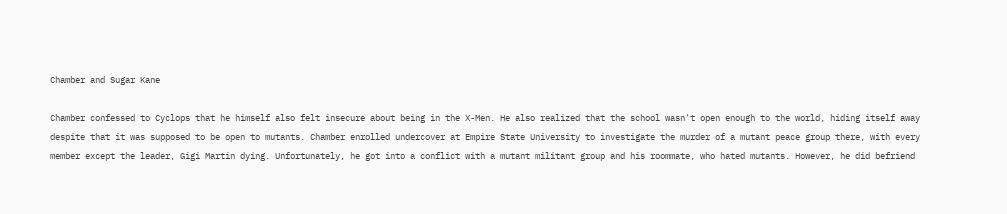Chamber and Sugar Kane

Chamber confessed to Cyclops that he himself also felt insecure about being in the X-Men. He also realized that the school wasn't open enough to the world, hiding itself away despite that it was supposed to be open to mutants. Chamber enrolled undercover at Empire State University to investigate the murder of a mutant peace group there, with every member except the leader, Gigi Martin dying. Unfortunately, he got into a conflict with a mutant militant group and his roommate, who hated mutants. However, he did befriend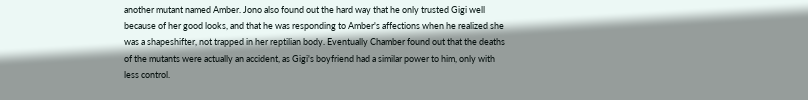another mutant named Amber. Jono also found out the hard way that he only trusted Gigi well because of her good looks, and that he was responding to Amber's affections when he realized she was a shapeshifter, not trapped in her reptilian body. Eventually Chamber found out that the deaths of the mutants were actually an accident, as Gigi's boyfriend had a similar power to him, only with less control.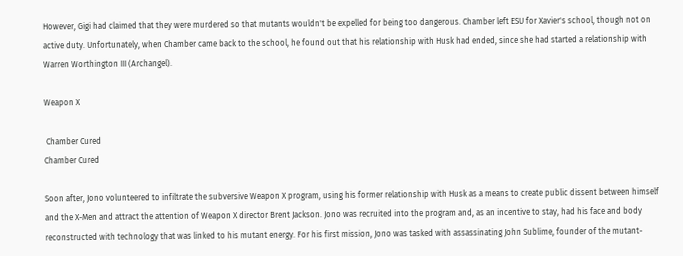However, Gigi had claimed that they were murdered so that mutants wouldn't be expelled for being too dangerous. Chamber left ESU for Xavier's school, though not on active duty. Unfortunately, when Chamber came back to the school, he found out that his relationship with Husk had ended, since she had started a relationship with Warren Worthington III (Archangel).

Weapon X

 Chamber Cured
Chamber Cured

Soon after, Jono volunteered to infiltrate the subversive Weapon X program, using his former relationship with Husk as a means to create public dissent between himself and the X-Men and attract the attention of Weapon X director Brent Jackson. Jono was recruited into the program and, as an incentive to stay, had his face and body reconstructed with technology that was linked to his mutant energy. For his first mission, Jono was tasked with assassinating John Sublime, founder of the mutant-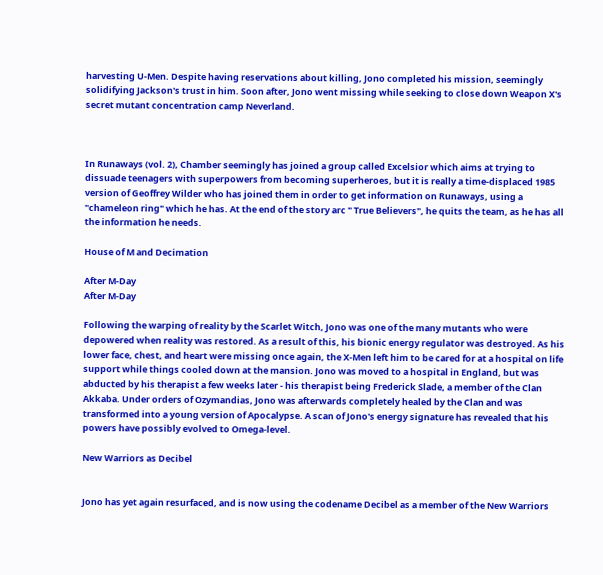harvesting U-Men. Despite having reservations about killing, Jono completed his mission, seemingly solidifying Jackson's trust in him. Soon after, Jono went missing while seeking to close down Weapon X's secret mutant concentration camp Neverland.



In Runaways (vol. 2), Chamber seemingly has joined a group called Excelsior which aims at trying to dissuade teenagers with superpowers from becoming superheroes, but it is really a time-displaced 1985 version of Geoffrey Wilder who has joined them in order to get information on Runaways, using a "chameleon ring" which he has. At the end of the story arc " True Believers", he quits the team, as he has all the information he needs.

House of M and Decimation

After M-Day
After M-Day

Following the warping of reality by the Scarlet Witch, Jono was one of the many mutants who were depowered when reality was restored. As a result of this, his bionic energy regulator was destroyed. As his lower face, chest, and heart were missing once again, the X-Men left him to be cared for at a hospital on life support while things cooled down at the mansion. Jono was moved to a hospital in England, but was abducted by his therapist a few weeks later - his therapist being Frederick Slade, a member of the Clan Akkaba. Under orders of Ozymandias, Jono was afterwards completely healed by the Clan and was transformed into a young version of Apocalypse. A scan of Jono's energy signature has revealed that his powers have possibly evolved to Omega-level.

New Warriors as Decibel


Jono has yet again resurfaced, and is now using the codename Decibel as a member of the New Warriors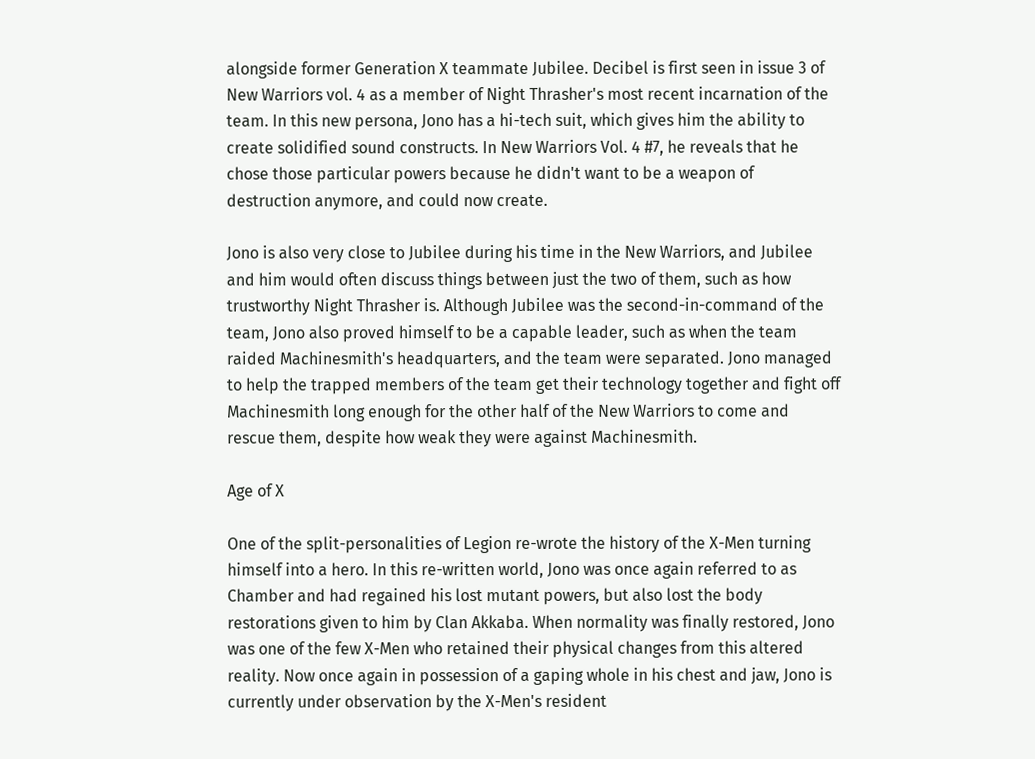alongside former Generation X teammate Jubilee. Decibel is first seen in issue 3 of New Warriors vol. 4 as a member of Night Thrasher's most recent incarnation of the team. In this new persona, Jono has a hi-tech suit, which gives him the ability to create solidified sound constructs. In New Warriors Vol. 4 #7, he reveals that he chose those particular powers because he didn't want to be a weapon of destruction anymore, and could now create.

Jono is also very close to Jubilee during his time in the New Warriors, and Jubilee and him would often discuss things between just the two of them, such as how trustworthy Night Thrasher is. Although Jubilee was the second-in-command of the team, Jono also proved himself to be a capable leader, such as when the team raided Machinesmith's headquarters, and the team were separated. Jono managed to help the trapped members of the team get their technology together and fight off Machinesmith long enough for the other half of the New Warriors to come and rescue them, despite how weak they were against Machinesmith.

Age of X

One of the split-personalities of Legion re-wrote the history of the X-Men turning himself into a hero. In this re-written world, Jono was once again referred to as Chamber and had regained his lost mutant powers, but also lost the body restorations given to him by Clan Akkaba. When normality was finally restored, Jono was one of the few X-Men who retained their physical changes from this altered reality. Now once again in possession of a gaping whole in his chest and jaw, Jono is currently under observation by the X-Men's resident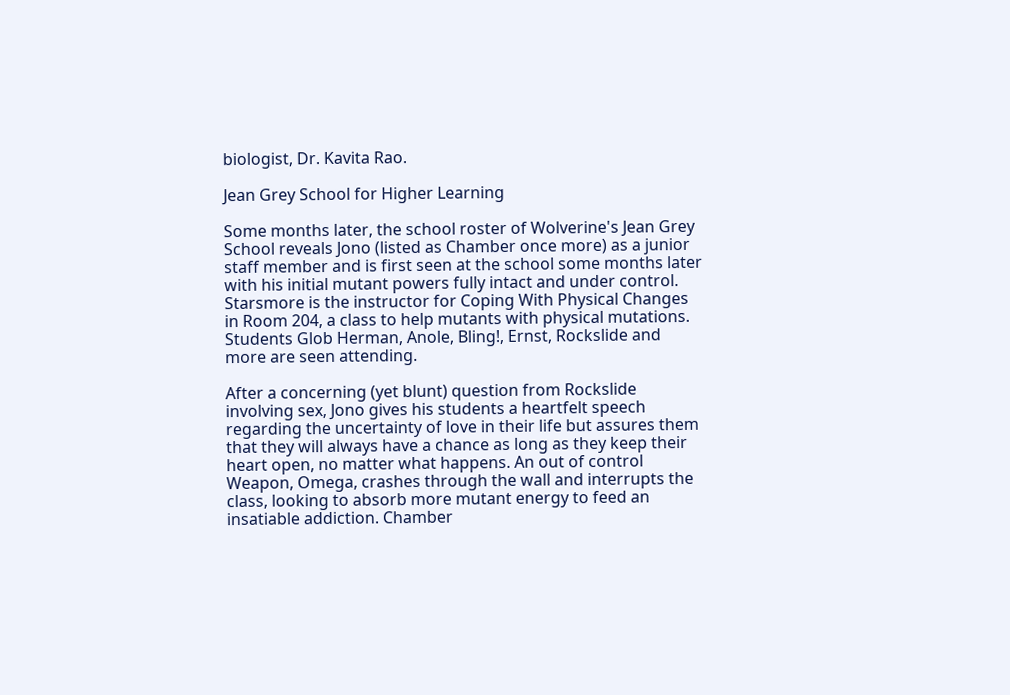biologist, Dr. Kavita Rao.

Jean Grey School for Higher Learning

Some months later, the school roster of Wolverine's Jean Grey School reveals Jono (listed as Chamber once more) as a junior staff member and is first seen at the school some months later with his initial mutant powers fully intact and under control. Starsmore is the instructor for Coping With Physical Changes in Room 204, a class to help mutants with physical mutations. Students Glob Herman, Anole, Bling!, Ernst, Rockslide and more are seen attending.

After a concerning (yet blunt) question from Rockslide involving sex, Jono gives his students a heartfelt speech regarding the uncertainty of love in their life but assures them that they will always have a chance as long as they keep their heart open, no matter what happens. An out of control Weapon, Omega, crashes through the wall and interrupts the class, looking to absorb more mutant energy to feed an insatiable addiction. Chamber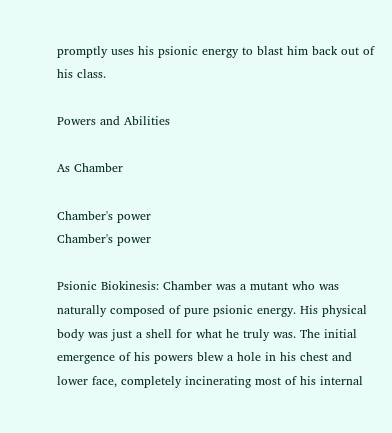promptly uses his psionic energy to blast him back out of his class.

Powers and Abilities

As Chamber

Chamber's power
Chamber's power

Psionic Biokinesis: Chamber was a mutant who was naturally composed of pure psionic energy. His physical body was just a shell for what he truly was. The initial emergence of his powers blew a hole in his chest and lower face, completely incinerating most of his internal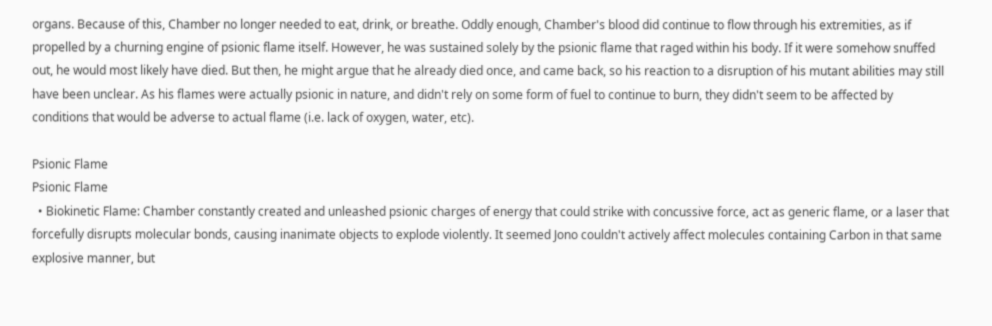organs. Because of this, Chamber no longer needed to eat, drink, or breathe. Oddly enough, Chamber's blood did continue to flow through his extremities, as if propelled by a churning engine of psionic flame itself. However, he was sustained solely by the psionic flame that raged within his body. If it were somehow snuffed out, he would most likely have died. But then, he might argue that he already died once, and came back, so his reaction to a disruption of his mutant abilities may still have been unclear. As his flames were actually psionic in nature, and didn't rely on some form of fuel to continue to burn, they didn't seem to be affected by conditions that would be adverse to actual flame (i.e. lack of oxygen, water, etc).

Psionic Flame
Psionic Flame
  • Biokinetic Flame: Chamber constantly created and unleashed psionic charges of energy that could strike with concussive force, act as generic flame, or a laser that forcefully disrupts molecular bonds, causing inanimate objects to explode violently. It seemed Jono couldn't actively affect molecules containing Carbon in that same explosive manner, but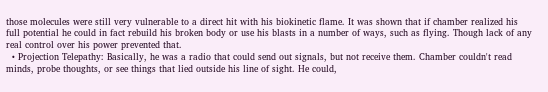those molecules were still very vulnerable to a direct hit with his biokinetic flame. It was shown that if chamber realized his full potential he could in fact rebuild his broken body or use his blasts in a number of ways, such as flying. Though lack of any real control over his power prevented that.
  • Projection Telepathy: Basically, he was a radio that could send out signals, but not receive them. Chamber couldn't read minds, probe thoughts, or see things that lied outside his line of sight. He could,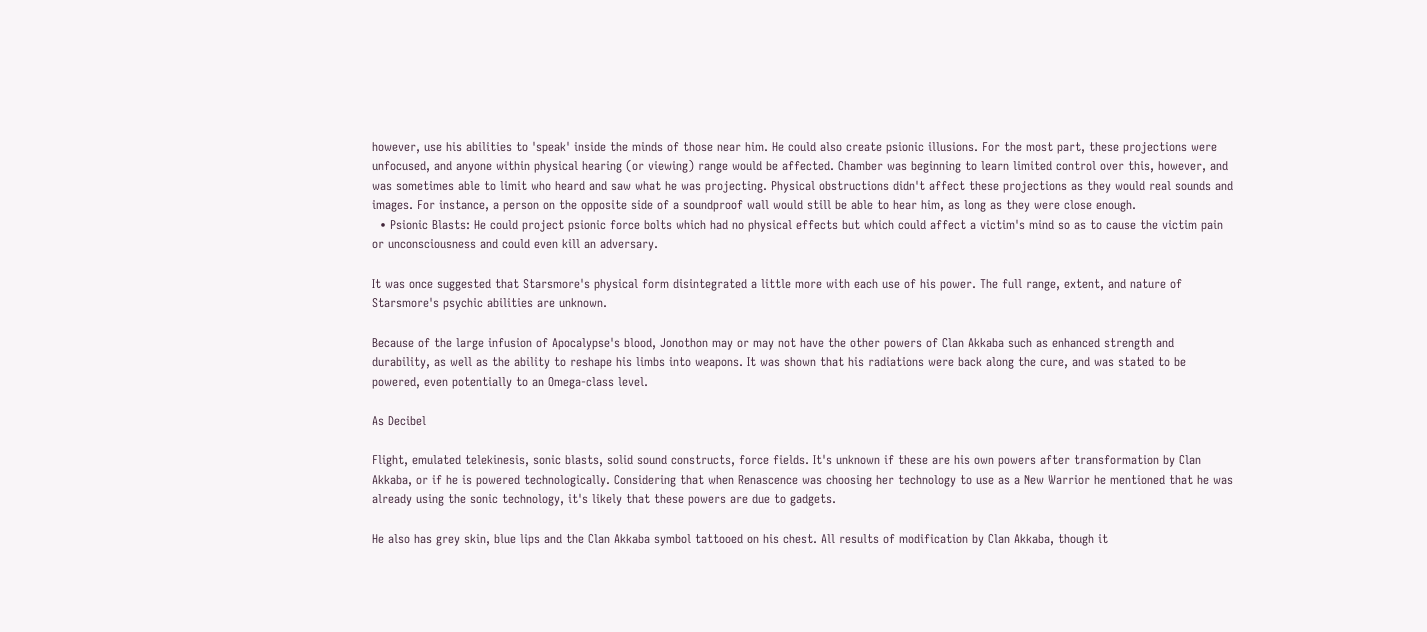however, use his abilities to 'speak' inside the minds of those near him. He could also create psionic illusions. For the most part, these projections were unfocused, and anyone within physical hearing (or viewing) range would be affected. Chamber was beginning to learn limited control over this, however, and was sometimes able to limit who heard and saw what he was projecting. Physical obstructions didn't affect these projections as they would real sounds and images. For instance, a person on the opposite side of a soundproof wall would still be able to hear him, as long as they were close enough.
  • Psionic Blasts: He could project psionic force bolts which had no physical effects but which could affect a victim's mind so as to cause the victim pain or unconsciousness and could even kill an adversary.

It was once suggested that Starsmore's physical form disintegrated a little more with each use of his power. The full range, extent, and nature of Starsmore's psychic abilities are unknown.

Because of the large infusion of Apocalypse's blood, Jonothon may or may not have the other powers of Clan Akkaba such as enhanced strength and durability, as well as the ability to reshape his limbs into weapons. It was shown that his radiations were back along the cure, and was stated to be powered, even potentially to an Omega-class level.

As Decibel

Flight, emulated telekinesis, sonic blasts, solid sound constructs, force fields. It's unknown if these are his own powers after transformation by Clan Akkaba, or if he is powered technologically. Considering that when Renascence was choosing her technology to use as a New Warrior he mentioned that he was already using the sonic technology, it's likely that these powers are due to gadgets.

He also has grey skin, blue lips and the Clan Akkaba symbol tattooed on his chest. All results of modification by Clan Akkaba, though it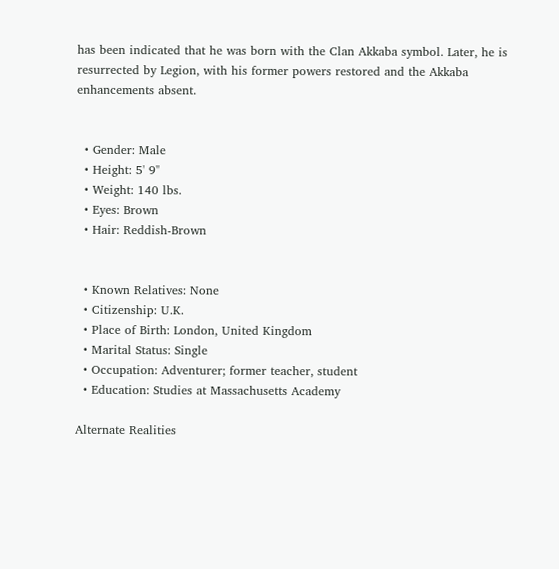has been indicated that he was born with the Clan Akkaba symbol. Later, he is resurrected by Legion, with his former powers restored and the Akkaba enhancements absent.


  • Gender: Male
  • Height: 5' 9"
  • Weight: 140 lbs.
  • Eyes: Brown
  • Hair: Reddish-Brown


  • Known Relatives: None
  • Citizenship: U.K.
  • Place of Birth: London, United Kingdom
  • Marital Status: Single
  • Occupation: Adventurer; former teacher, student
  • Education: Studies at Massachusetts Academy

Alternate Realities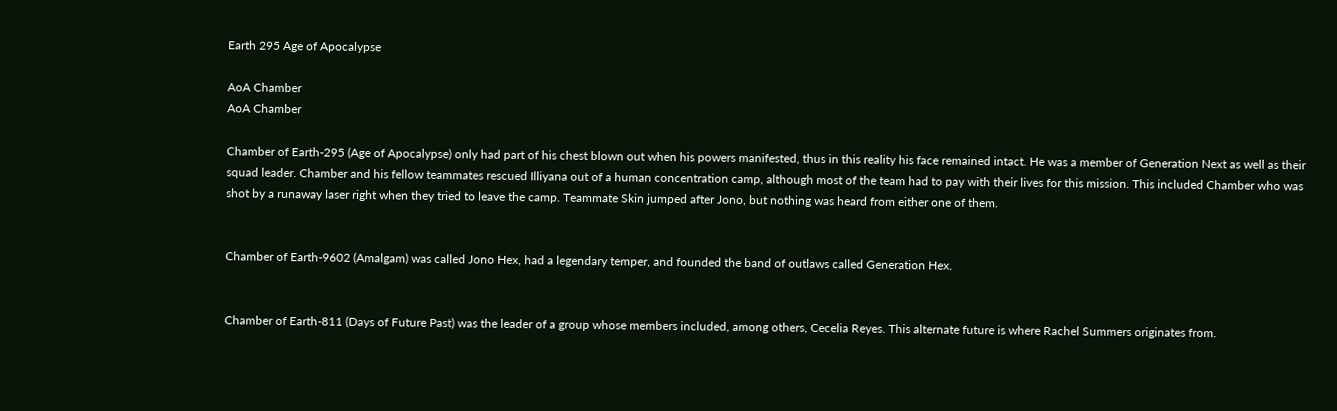Earth 295 Age of Apocalypse

AoA Chamber
AoA Chamber

Chamber of Earth-295 (Age of Apocalypse) only had part of his chest blown out when his powers manifested, thus in this reality his face remained intact. He was a member of Generation Next as well as their squad leader. Chamber and his fellow teammates rescued Illiyana out of a human concentration camp, although most of the team had to pay with their lives for this mission. This included Chamber who was shot by a runaway laser right when they tried to leave the camp. Teammate Skin jumped after Jono, but nothing was heard from either one of them.


Chamber of Earth-9602 (Amalgam) was called Jono Hex, had a legendary temper, and founded the band of outlaws called Generation Hex.


Chamber of Earth-811 (Days of Future Past) was the leader of a group whose members included, among others, Cecelia Reyes. This alternate future is where Rachel Summers originates from.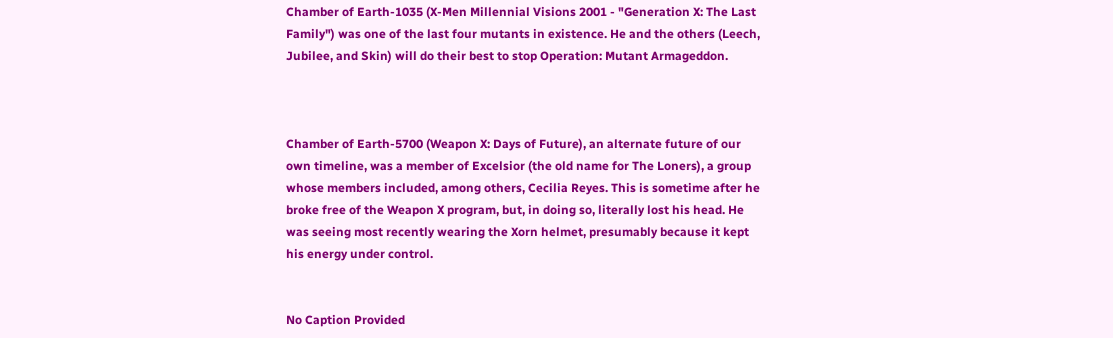Chamber of Earth-1035 (X-Men Millennial Visions 2001 - "Generation X: The Last Family") was one of the last four mutants in existence. He and the others (Leech, Jubilee, and Skin) will do their best to stop Operation: Mutant Armageddon.



Chamber of Earth-5700 (Weapon X: Days of Future), an alternate future of our own timeline, was a member of Excelsior (the old name for The Loners), a group whose members included, among others, Cecilia Reyes. This is sometime after he broke free of the Weapon X program, but, in doing so, literally lost his head. He was seeing most recently wearing the Xorn helmet, presumably because it kept his energy under control.


No Caption Provided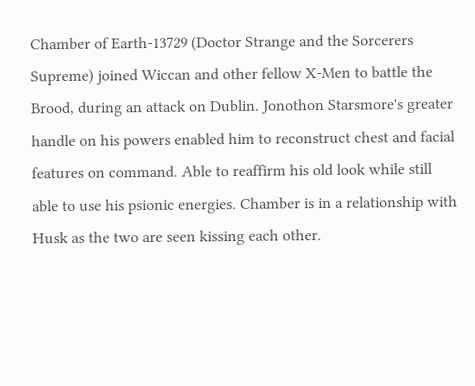Chamber of Earth-13729 (Doctor Strange and the Sorcerers Supreme) joined Wiccan and other fellow X-Men to battle the Brood, during an attack on Dublin. Jonothon Starsmore's greater handle on his powers enabled him to reconstruct chest and facial features on command. Able to reaffirm his old look while still able to use his psionic energies. Chamber is in a relationship with Husk as the two are seen kissing each other.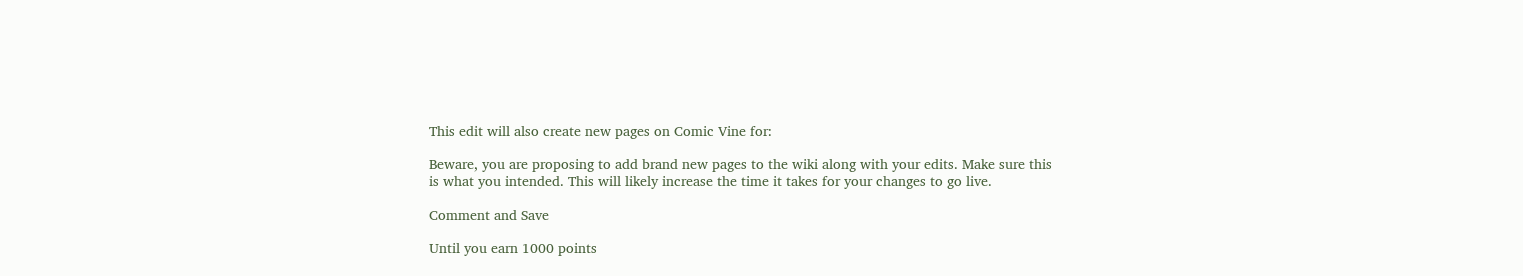This edit will also create new pages on Comic Vine for:

Beware, you are proposing to add brand new pages to the wiki along with your edits. Make sure this is what you intended. This will likely increase the time it takes for your changes to go live.

Comment and Save

Until you earn 1000 points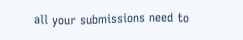all your submissions need to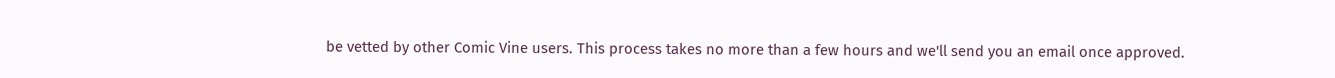be vetted by other Comic Vine users. This process takes no more than a few hours and we'll send you an email once approved.